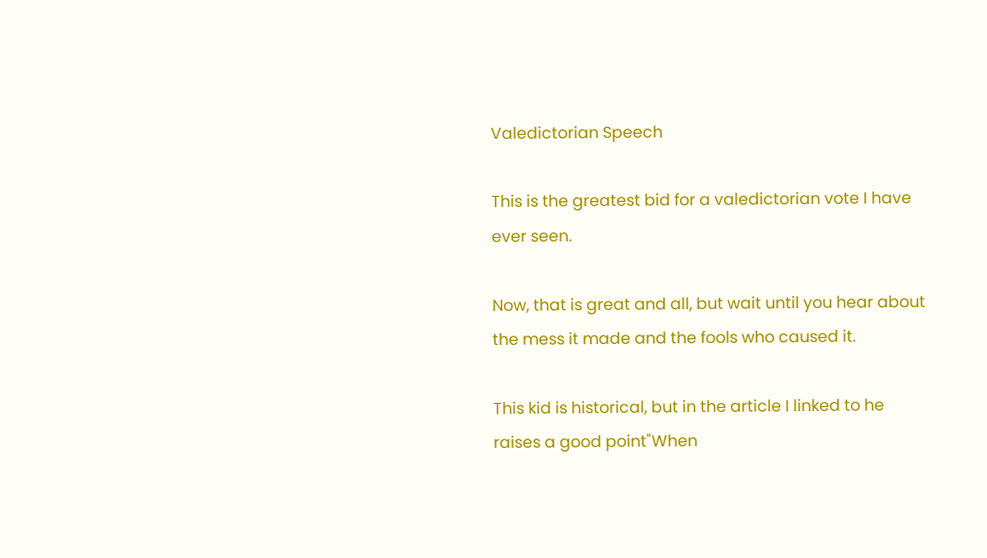Valedictorian Speech

This is the greatest bid for a valedictorian vote I have ever seen.

Now, that is great and all, but wait until you hear about the mess it made and the fools who caused it.

This kid is historical, but in the article I linked to he raises a good point"When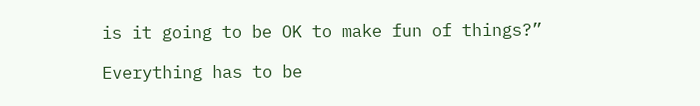is it going to be OK to make fun of things?”

Everything has to be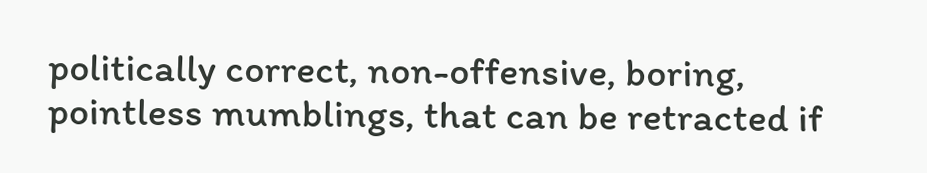politically correct, non-offensive, boring, pointless mumblings, that can be retracted if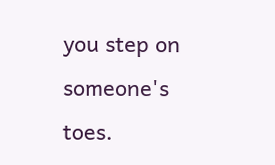you step on someone's toes.